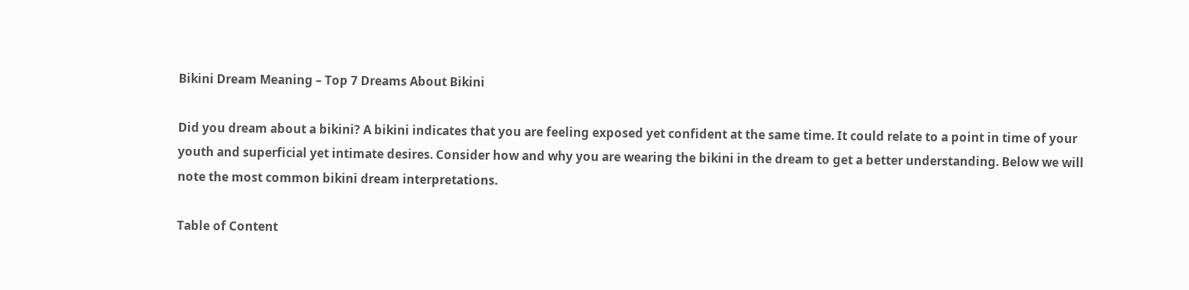Bikini Dream Meaning – Top 7 Dreams About Bikini

Did you dream about a bikini? A bikini indicates that you are feeling exposed yet confident at the same time. It could relate to a point in time of your youth and superficial yet intimate desires. Consider how and why you are wearing the bikini in the dream to get a better understanding. Below we will note the most common bikini dream interpretations.

Table of Content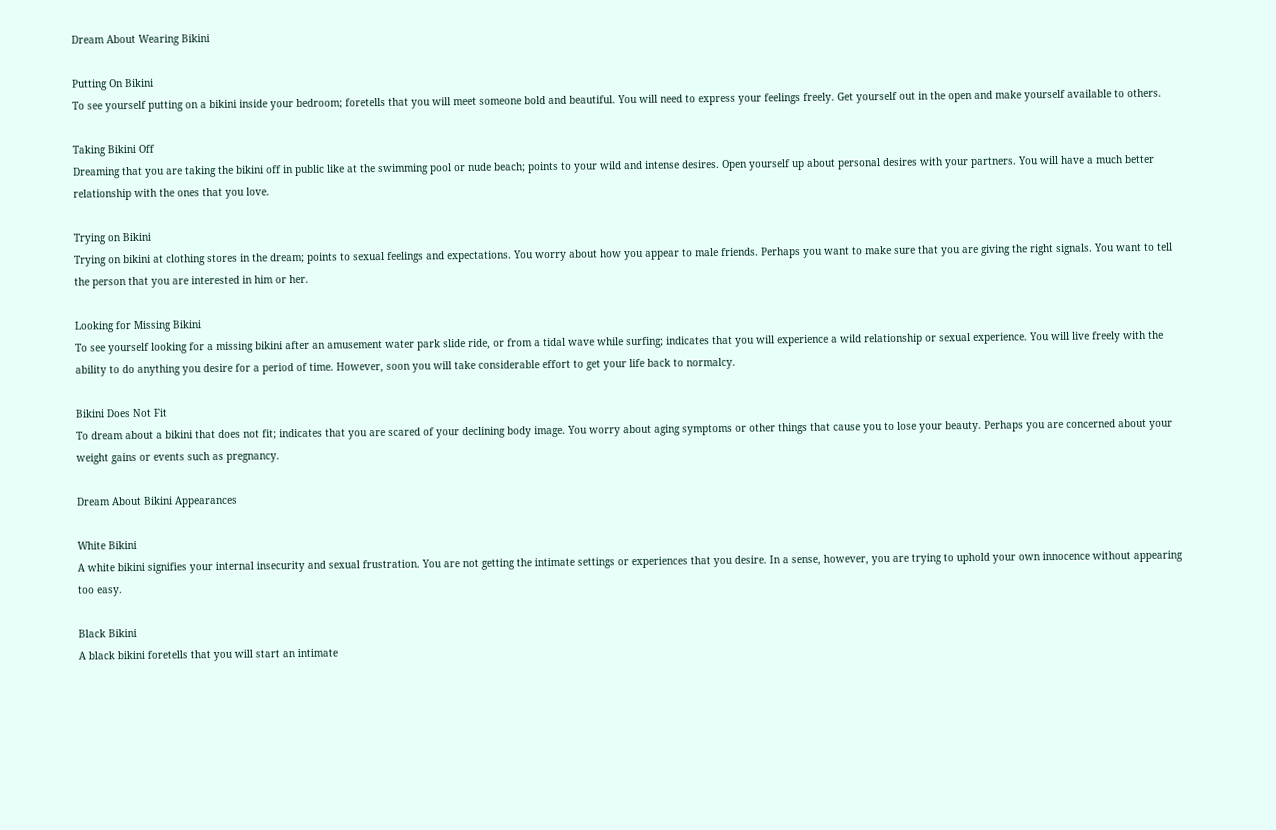Dream About Wearing Bikini

Putting On Bikini
To see yourself putting on a bikini inside your bedroom; foretells that you will meet someone bold and beautiful. You will need to express your feelings freely. Get yourself out in the open and make yourself available to others.

Taking Bikini Off
Dreaming that you are taking the bikini off in public like at the swimming pool or nude beach; points to your wild and intense desires. Open yourself up about personal desires with your partners. You will have a much better relationship with the ones that you love.

Trying on Bikini
Trying on bikini at clothing stores in the dream; points to sexual feelings and expectations. You worry about how you appear to male friends. Perhaps you want to make sure that you are giving the right signals. You want to tell the person that you are interested in him or her.

Looking for Missing Bikini
To see yourself looking for a missing bikini after an amusement water park slide ride, or from a tidal wave while surfing; indicates that you will experience a wild relationship or sexual experience. You will live freely with the ability to do anything you desire for a period of time. However, soon you will take considerable effort to get your life back to normalcy.

Bikini Does Not Fit
To dream about a bikini that does not fit; indicates that you are scared of your declining body image. You worry about aging symptoms or other things that cause you to lose your beauty. Perhaps you are concerned about your weight gains or events such as pregnancy.

Dream About Bikini Appearances

White Bikini
A white bikini signifies your internal insecurity and sexual frustration. You are not getting the intimate settings or experiences that you desire. In a sense, however, you are trying to uphold your own innocence without appearing too easy.

Black Bikini
A black bikini foretells that you will start an intimate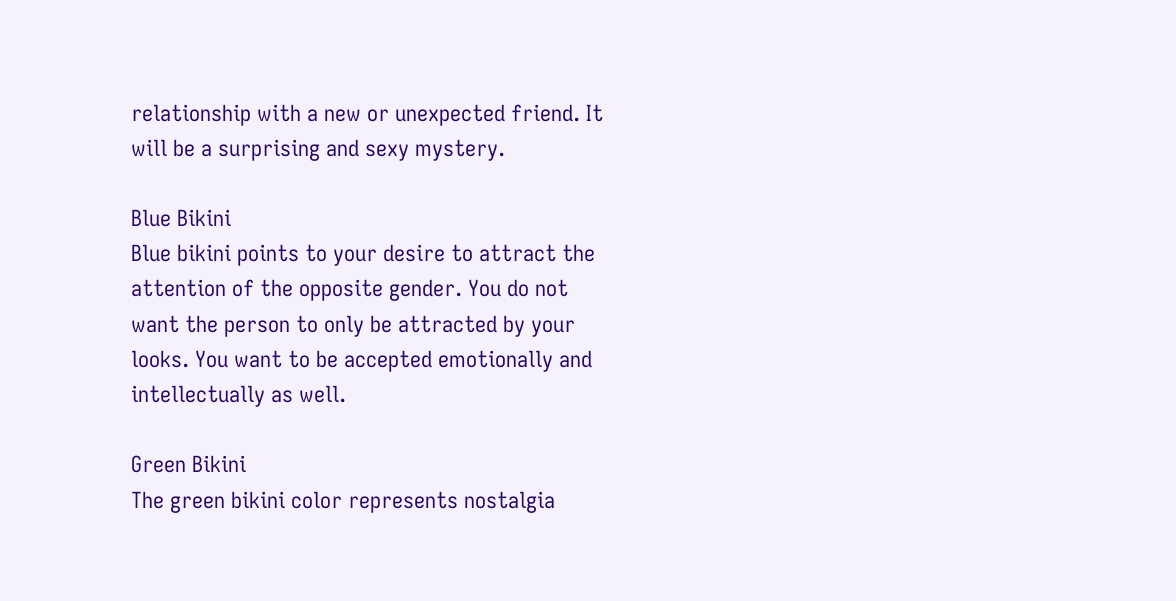relationship with a new or unexpected friend. It will be a surprising and sexy mystery.

Blue Bikini
Blue bikini points to your desire to attract the attention of the opposite gender. You do not want the person to only be attracted by your looks. You want to be accepted emotionally and intellectually as well.

Green Bikini
The green bikini color represents nostalgia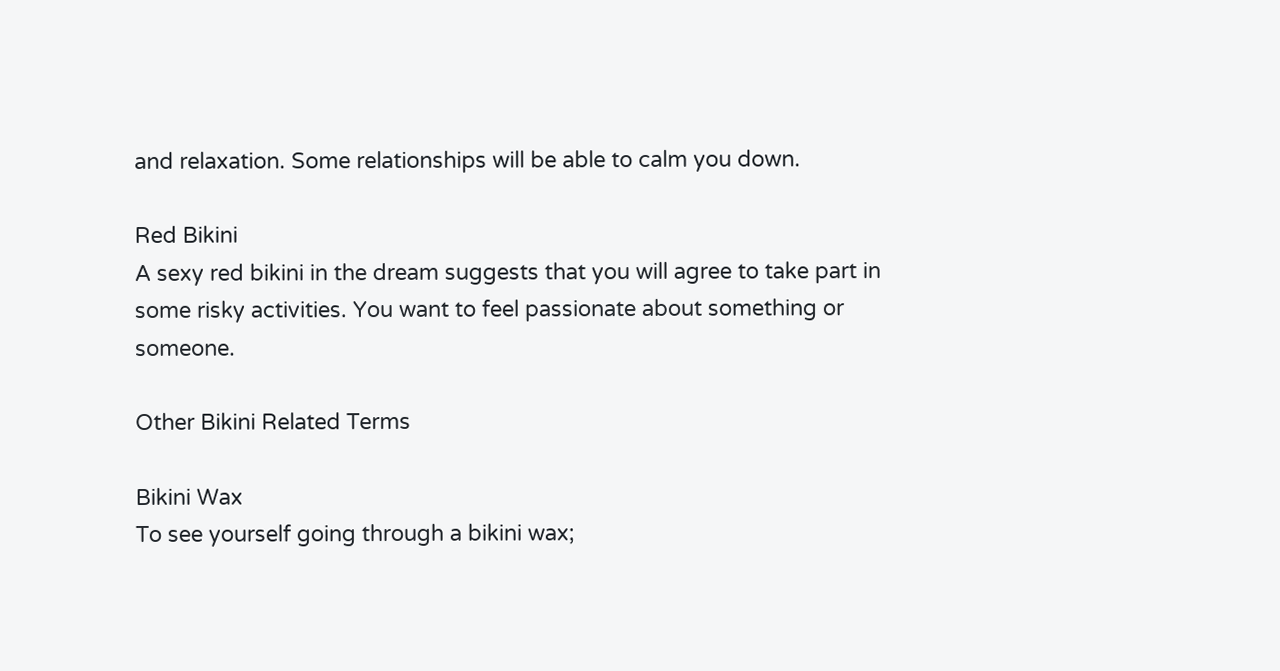and relaxation. Some relationships will be able to calm you down.

Red Bikini
A sexy red bikini in the dream suggests that you will agree to take part in some risky activities. You want to feel passionate about something or someone.

Other Bikini Related Terms

Bikini Wax
To see yourself going through a bikini wax;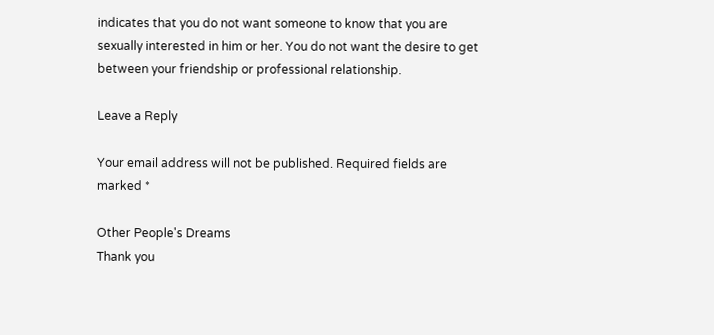indicates that you do not want someone to know that you are sexually interested in him or her. You do not want the desire to get between your friendship or professional relationship.

Leave a Reply

Your email address will not be published. Required fields are marked *

Other People's Dreams
Thank you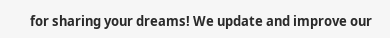for sharing your dreams! We update and improve our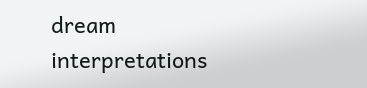dream interpretations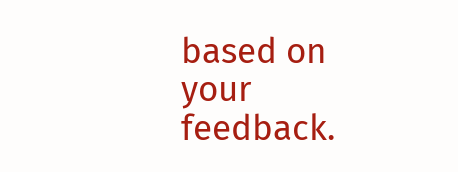based on your feedback.